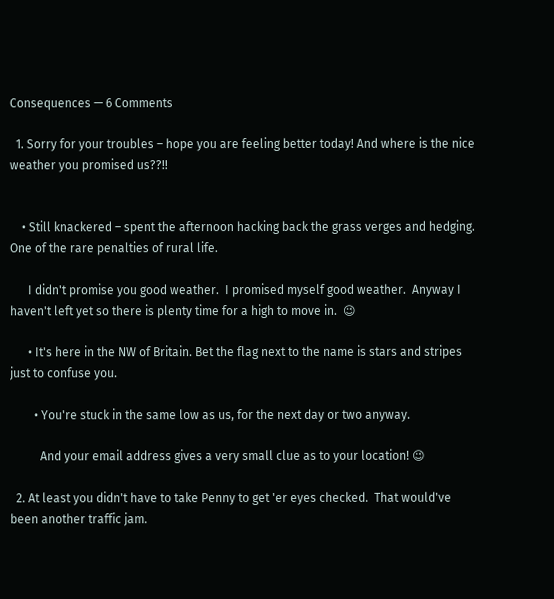Consequences — 6 Comments

  1. Sorry for your troubles – hope you are feeling better today! And where is the nice weather you promised us??!!


    • Still knackered – spent the afternoon hacking back the grass verges and hedging.  One of the rare penalties of rural life.

      I didn't promise you good weather.  I promised myself good weather.  Anyway I haven't left yet so there is plenty time for a high to move in.  😉

      • It's here in the NW of Britain. Bet the flag next to the name is stars and stripes just to confuse you.

        • You're stuck in the same low as us, for the next day or two anyway.

          And your email address gives a very small clue as to your location! 😉

  2. At least you didn't have to take Penny to get 'er eyes checked.  That would've been another traffic jam.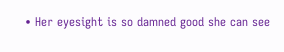• Her eyesight is so damned good she can see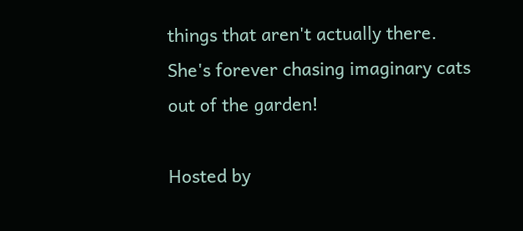things that aren't actually there.  She's forever chasing imaginary cats out of the garden!

Hosted by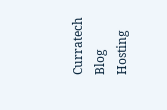Curratech Blog Hosting